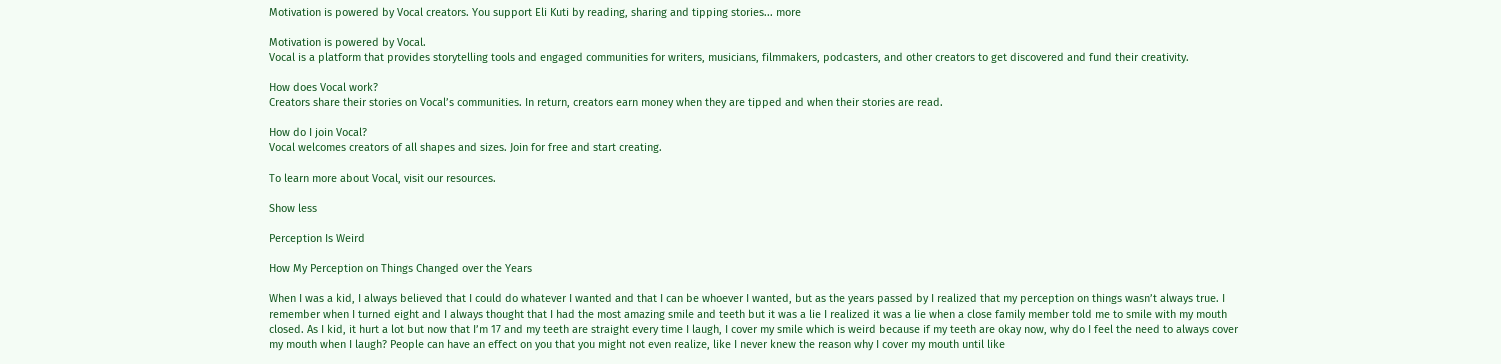Motivation is powered by Vocal creators. You support Eli Kuti by reading, sharing and tipping stories... more

Motivation is powered by Vocal.
Vocal is a platform that provides storytelling tools and engaged communities for writers, musicians, filmmakers, podcasters, and other creators to get discovered and fund their creativity.

How does Vocal work?
Creators share their stories on Vocal’s communities. In return, creators earn money when they are tipped and when their stories are read.

How do I join Vocal?
Vocal welcomes creators of all shapes and sizes. Join for free and start creating.

To learn more about Vocal, visit our resources.

Show less

Perception Is Weird

How My Perception on Things Changed over the Years

When I was a kid, I always believed that I could do whatever I wanted and that I can be whoever I wanted, but as the years passed by I realized that my perception on things wasn’t always true. I remember when I turned eight and I always thought that I had the most amazing smile and teeth but it was a lie I realized it was a lie when a close family member told me to smile with my mouth closed. As I kid, it hurt a lot but now that I’m 17 and my teeth are straight every time I laugh, I cover my smile which is weird because if my teeth are okay now, why do I feel the need to always cover my mouth when I laugh? People can have an effect on you that you might not even realize, like I never knew the reason why I cover my mouth until like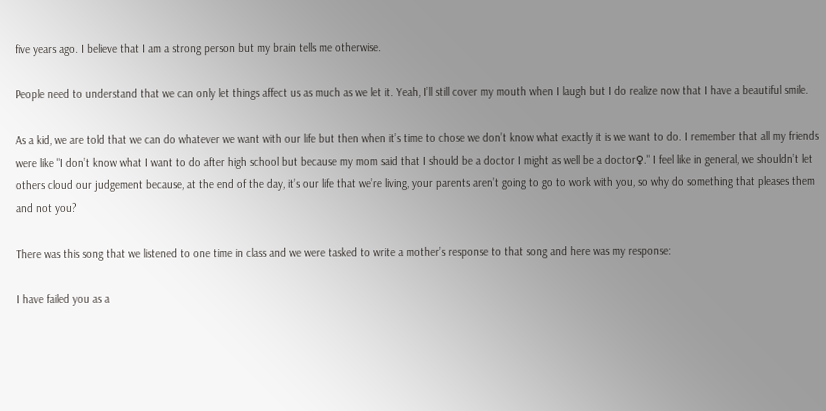five years ago. I believe that I am a strong person but my brain tells me otherwise.

People need to understand that we can only let things affect us as much as we let it. Yeah, I’ll still cover my mouth when I laugh but I do realize now that I have a beautiful smile.

As a kid, we are told that we can do whatever we want with our life but then when it’s time to chose we don’t know what exactly it is we want to do. I remember that all my friends were like "I don’t know what I want to do after high school but because my mom said that I should be a doctor I might as well be a doctor♀." I feel like in general, we shouldn’t let others cloud our judgement because, at the end of the day, it’s our life that we’re living, your parents aren’t going to go to work with you, so why do something that pleases them and not you?

There was this song that we listened to one time in class and we were tasked to write a mother’s response to that song and here was my response:

I have failed you as a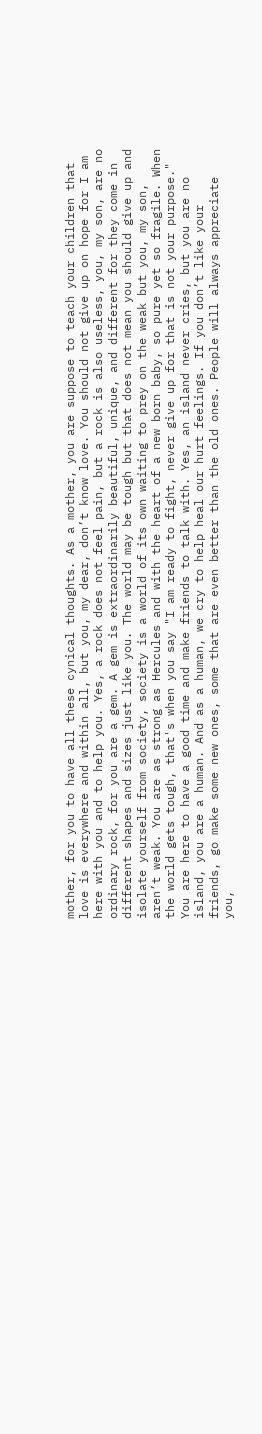mother, for you to have all these cynical thoughts. As a mother, you are suppose to teach your children that love is everywhere and within all, but you, my dear, don’t know love. You should not give up on hope for I am here with you and to help you. Yes, a rock does not feel pain, but a rock is also useless, you, my son, are no ordinary rock, for you are a gem. A gem is extraordinarily beautiful, unique, and different for they come in different shapes and sizes just like you. The world may be tough but that does not mean you should give up and isolate yourself from society, society is a world of its own waiting to prey on the weak but you, my son, aren’t weak. You are as strong as Hercules and with the heart of a new born baby, so pure yet so fragile. When the world gets tough, that's when you say "I am ready to fight, never give up for that is not your purpose." You are here to have a good time and make friends to talk with. Yes, an island never cries, but you are no island, you are a human. And as a human, we cry to help heal our hurt feelings. If you don’t like your friends, go make some new ones, some that are even better than the old ones. People will always appreciate you,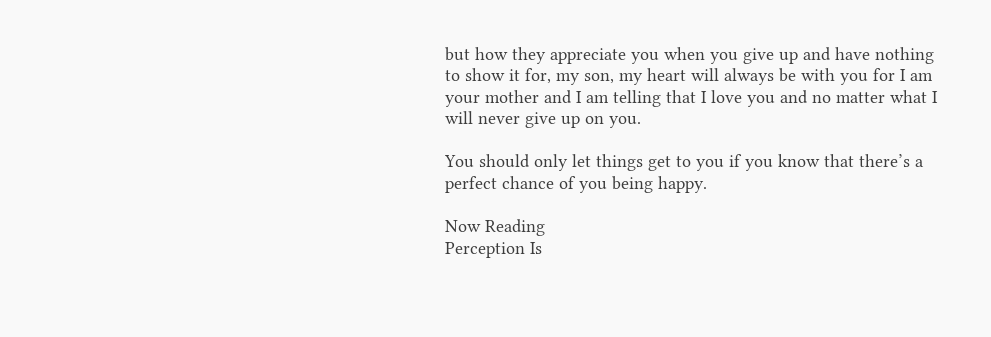but how they appreciate you when you give up and have nothing to show it for, my son, my heart will always be with you for I am your mother and I am telling that I love you and no matter what I will never give up on you.

You should only let things get to you if you know that there’s a perfect chance of you being happy.

Now Reading
Perception Is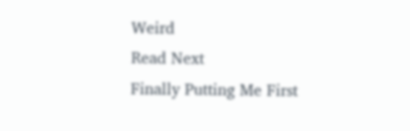Weird
Read Next
Finally Putting Me First